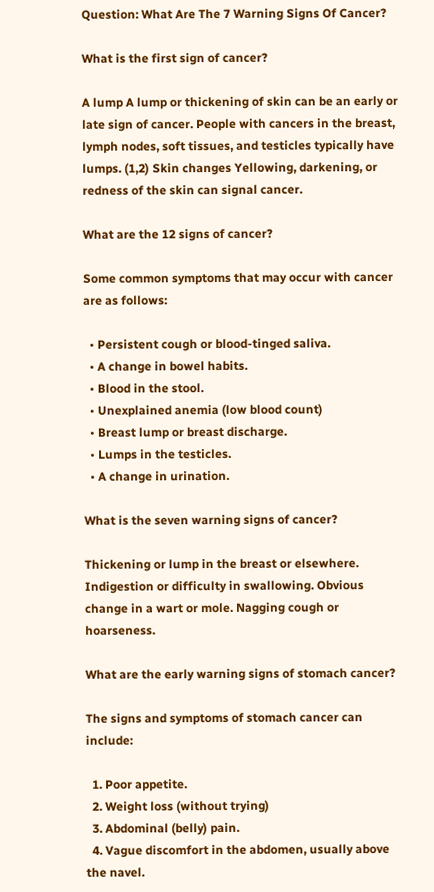Question: What Are The 7 Warning Signs Of Cancer?

What is the first sign of cancer?

A lump A lump or thickening of skin can be an early or late sign of cancer. People with cancers in the breast, lymph nodes, soft tissues, and testicles typically have lumps. (1,2) Skin changes Yellowing, darkening, or redness of the skin can signal cancer.

What are the 12 signs of cancer?

Some common symptoms that may occur with cancer are as follows:

  • Persistent cough or blood-tinged saliva.
  • A change in bowel habits.
  • Blood in the stool.
  • Unexplained anemia (low blood count)
  • Breast lump or breast discharge.
  • Lumps in the testicles.
  • A change in urination.

What is the seven warning signs of cancer?

Thickening or lump in the breast or elsewhere. Indigestion or difficulty in swallowing. Obvious change in a wart or mole. Nagging cough or hoarseness.

What are the early warning signs of stomach cancer?

The signs and symptoms of stomach cancer can include:

  1. Poor appetite.
  2. Weight loss (without trying)
  3. Abdominal (belly) pain.
  4. Vague discomfort in the abdomen, usually above the navel.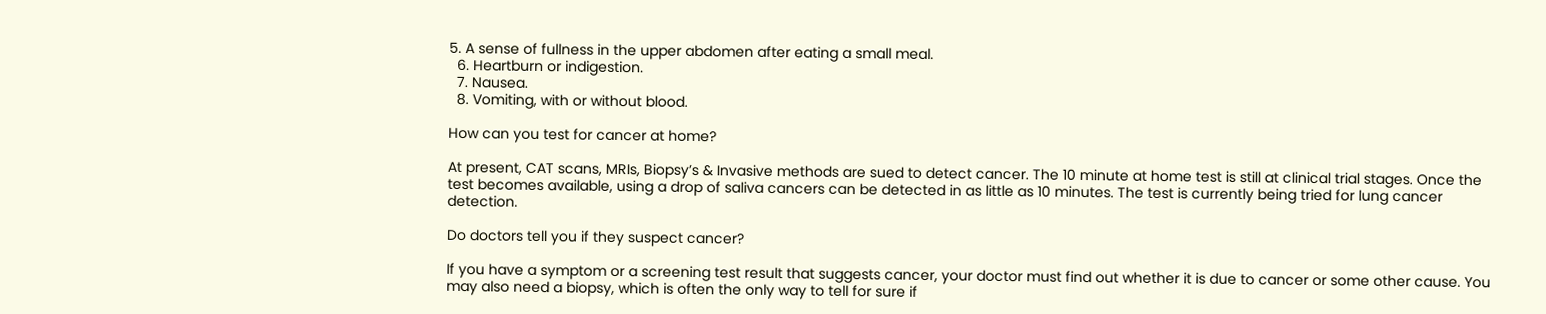5. A sense of fullness in the upper abdomen after eating a small meal.
  6. Heartburn or indigestion.
  7. Nausea.
  8. Vomiting, with or without blood.

How can you test for cancer at home?

At present, CAT scans, MRIs, Biopsy’s & Invasive methods are sued to detect cancer. The 10 minute at home test is still at clinical trial stages. Once the test becomes available, using a drop of saliva cancers can be detected in as little as 10 minutes. The test is currently being tried for lung cancer detection.

Do doctors tell you if they suspect cancer?

If you have a symptom or a screening test result that suggests cancer, your doctor must find out whether it is due to cancer or some other cause. You may also need a biopsy, which is often the only way to tell for sure if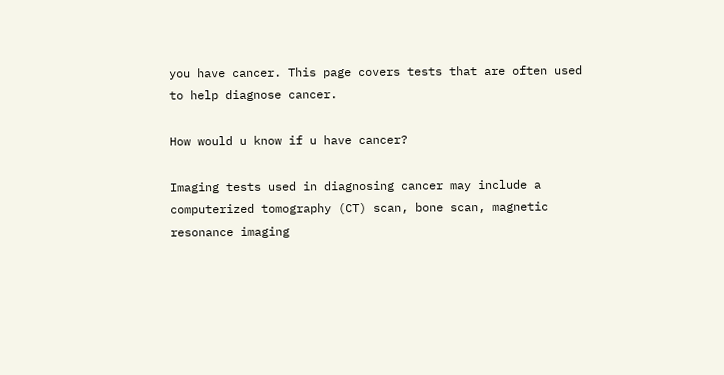you have cancer. This page covers tests that are often used to help diagnose cancer.

How would u know if u have cancer?

Imaging tests used in diagnosing cancer may include a computerized tomography (CT) scan, bone scan, magnetic resonance imaging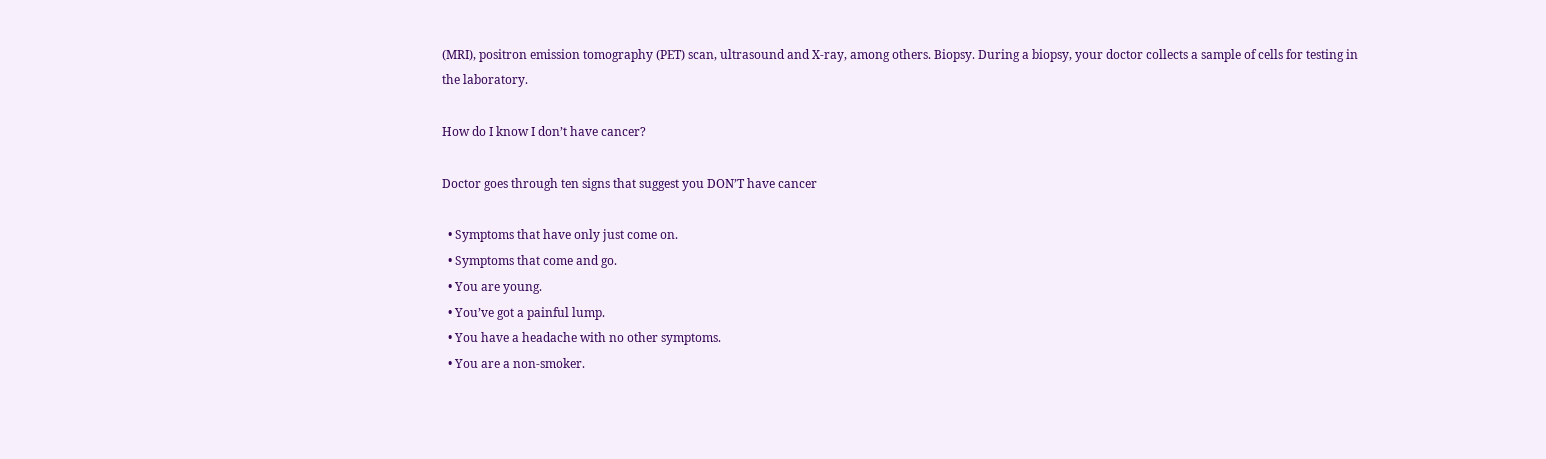(MRI), positron emission tomography (PET) scan, ultrasound and X-ray, among others. Biopsy. During a biopsy, your doctor collects a sample of cells for testing in the laboratory.

How do I know I don’t have cancer?

Doctor goes through ten signs that suggest you DON’T have cancer

  • Symptoms that have only just come on.
  • Symptoms that come and go.
  • You are young.
  • You’ve got a painful lump.
  • You have a headache with no other symptoms.
  • You are a non-smoker.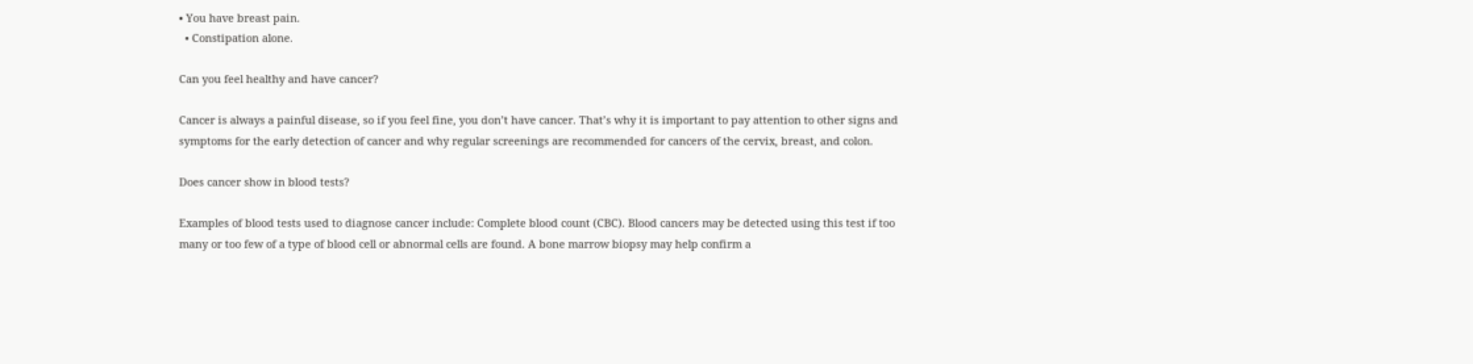• You have breast pain.
  • Constipation alone.

Can you feel healthy and have cancer?

Cancer is always a painful disease, so if you feel fine, you don’t have cancer. That’s why it is important to pay attention to other signs and symptoms for the early detection of cancer and why regular screenings are recommended for cancers of the cervix, breast, and colon.

Does cancer show in blood tests?

Examples of blood tests used to diagnose cancer include: Complete blood count (CBC). Blood cancers may be detected using this test if too many or too few of a type of blood cell or abnormal cells are found. A bone marrow biopsy may help confirm a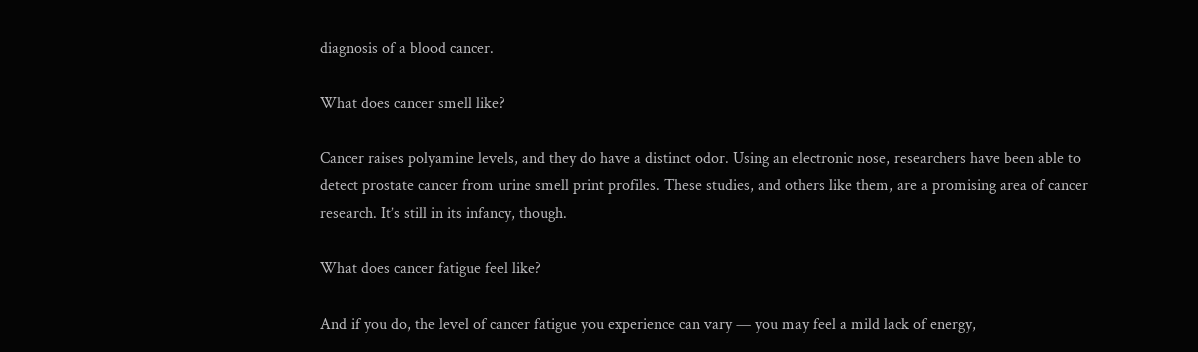diagnosis of a blood cancer.

What does cancer smell like?

Cancer raises polyamine levels, and they do have a distinct odor. Using an electronic nose, researchers have been able to detect prostate cancer from urine smell print profiles. These studies, and others like them, are a promising area of cancer research. It’s still in its infancy, though.

What does cancer fatigue feel like?

And if you do, the level of cancer fatigue you experience can vary — you may feel a mild lack of energy,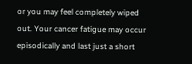or you may feel completely wiped out. Your cancer fatigue may occur episodically and last just a short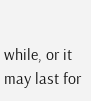while, or it may last for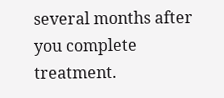several months after you complete treatment.